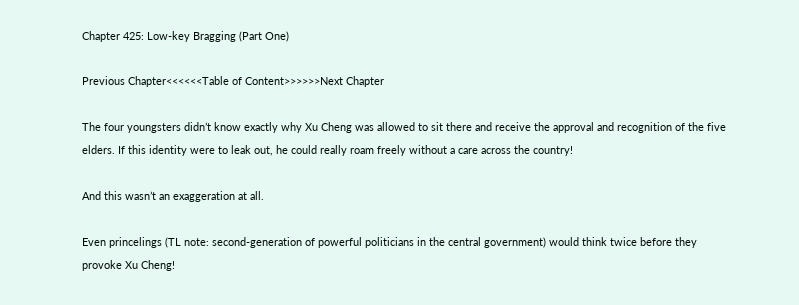Chapter 425: Low-key Bragging (Part One)

Previous Chapter<<<<<<Table of Content>>>>>>Next Chapter

The four youngsters didn’t know exactly why Xu Cheng was allowed to sit there and receive the approval and recognition of the five elders. If this identity were to leak out, he could really roam freely without a care across the country!

And this wasn’t an exaggeration at all.

Even princelings (TL note: second-generation of powerful politicians in the central government) would think twice before they provoke Xu Cheng!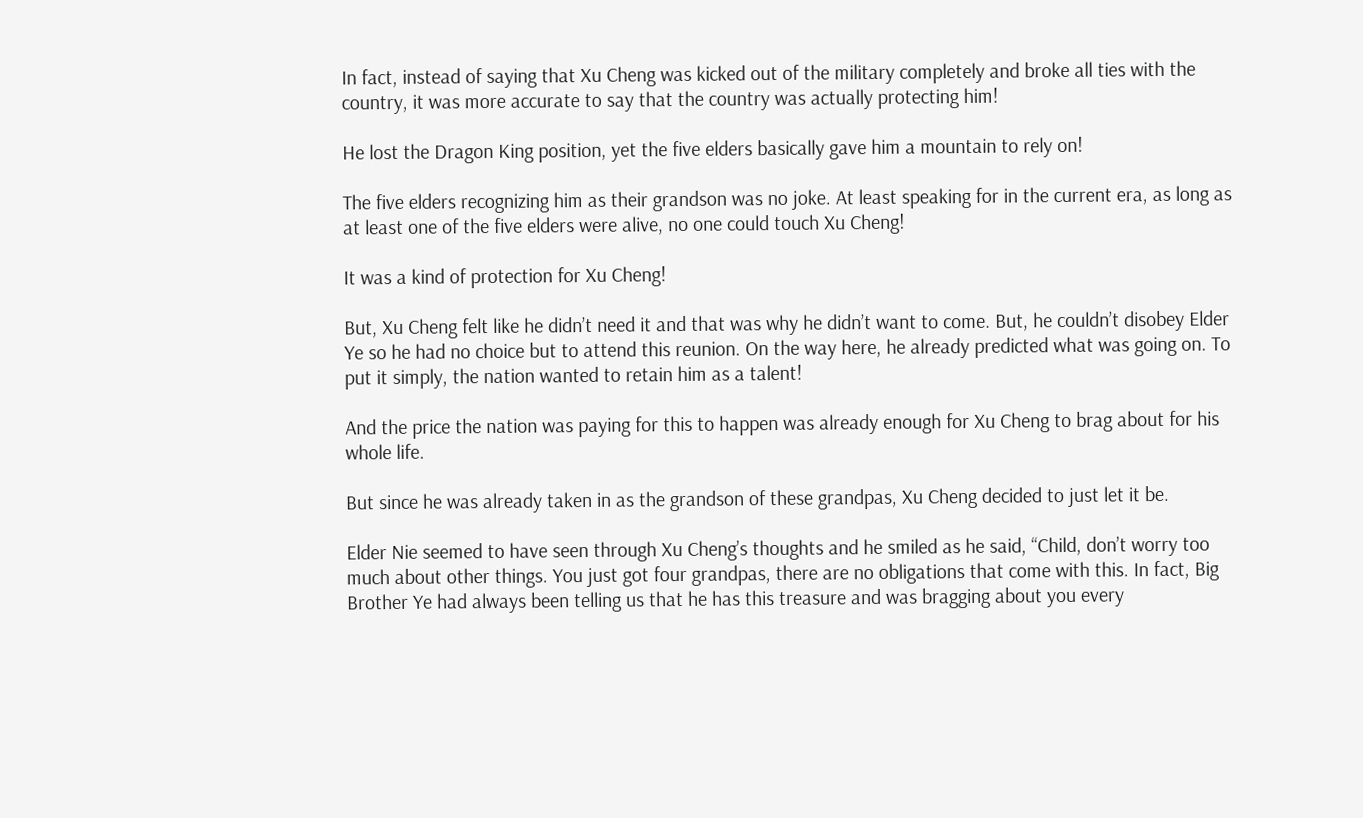In fact, instead of saying that Xu Cheng was kicked out of the military completely and broke all ties with the country, it was more accurate to say that the country was actually protecting him!

He lost the Dragon King position, yet the five elders basically gave him a mountain to rely on!

The five elders recognizing him as their grandson was no joke. At least speaking for in the current era, as long as at least one of the five elders were alive, no one could touch Xu Cheng!

It was a kind of protection for Xu Cheng!

But, Xu Cheng felt like he didn’t need it and that was why he didn’t want to come. But, he couldn’t disobey Elder Ye so he had no choice but to attend this reunion. On the way here, he already predicted what was going on. To put it simply, the nation wanted to retain him as a talent!

And the price the nation was paying for this to happen was already enough for Xu Cheng to brag about for his whole life.

But since he was already taken in as the grandson of these grandpas, Xu Cheng decided to just let it be.

Elder Nie seemed to have seen through Xu Cheng’s thoughts and he smiled as he said, “Child, don’t worry too much about other things. You just got four grandpas, there are no obligations that come with this. In fact, Big Brother Ye had always been telling us that he has this treasure and was bragging about you every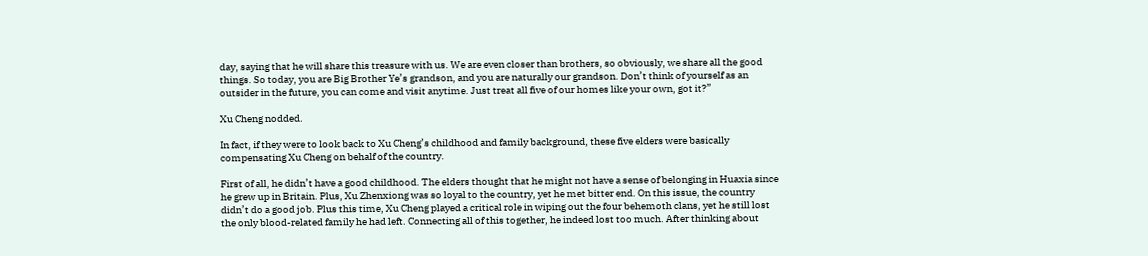day, saying that he will share this treasure with us. We are even closer than brothers, so obviously, we share all the good things. So today, you are Big Brother Ye’s grandson, and you are naturally our grandson. Don’t think of yourself as an outsider in the future, you can come and visit anytime. Just treat all five of our homes like your own, got it?”

Xu Cheng nodded.

In fact, if they were to look back to Xu Cheng’s childhood and family background, these five elders were basically compensating Xu Cheng on behalf of the country.

First of all, he didn’t have a good childhood. The elders thought that he might not have a sense of belonging in Huaxia since he grew up in Britain. Plus, Xu Zhenxiong was so loyal to the country, yet he met bitter end. On this issue, the country didn’t do a good job. Plus this time, Xu Cheng played a critical role in wiping out the four behemoth clans, yet he still lost the only blood-related family he had left. Connecting all of this together, he indeed lost too much. After thinking about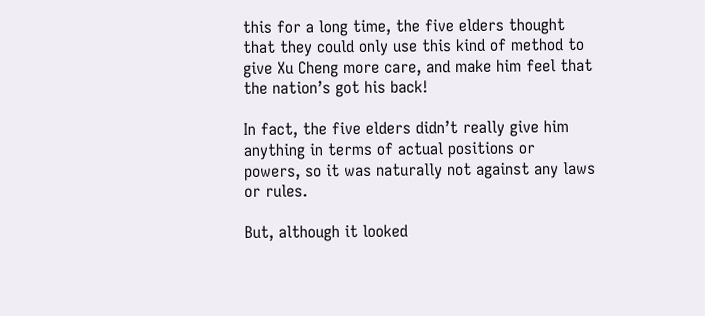this for a long time, the five elders thought that they could only use this kind of method to give Xu Cheng more care, and make him feel that the nation’s got his back!

In fact, the five elders didn’t really give him anything in terms of actual positions or powers, so it was naturally not against any laws or rules.

But, although it looked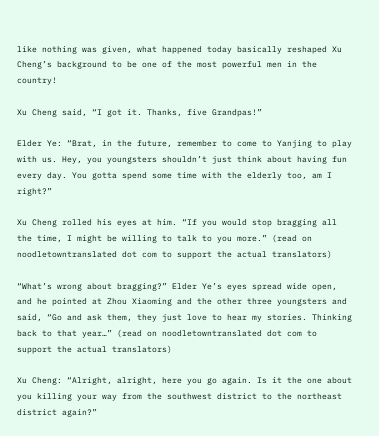like nothing was given, what happened today basically reshaped Xu Cheng’s background to be one of the most powerful men in the country!

Xu Cheng said, “I got it. Thanks, five Grandpas!”

Elder Ye: “Brat, in the future, remember to come to Yanjing to play with us. Hey, you youngsters shouldn’t just think about having fun every day. You gotta spend some time with the elderly too, am I right?”

Xu Cheng rolled his eyes at him. “If you would stop bragging all the time, I might be willing to talk to you more.” (read on noodletowntranslated dot com to support the actual translators)

“What’s wrong about bragging?” Elder Ye’s eyes spread wide open, and he pointed at Zhou Xiaoming and the other three youngsters and said, “Go and ask them, they just love to hear my stories. Thinking back to that year…” (read on noodletowntranslated dot com to support the actual translators)

Xu Cheng: “Alright, alright, here you go again. Is it the one about you killing your way from the southwest district to the northeast district again?”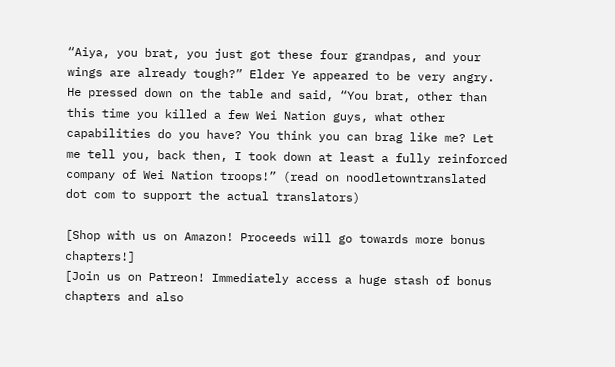“Aiya, you brat, you just got these four grandpas, and your wings are already tough?” Elder Ye appeared to be very angry. He pressed down on the table and said, “You brat, other than this time you killed a few Wei Nation guys, what other capabilities do you have? You think you can brag like me? Let me tell you, back then, I took down at least a fully reinforced company of Wei Nation troops!” (read on noodletowntranslated dot com to support the actual translators)

[Shop with us on Amazon! Proceeds will go towards more bonus chapters!]
[Join us on Patreon! Immediately access a huge stash of bonus chapters and also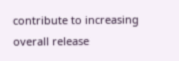contribute to increasing overall release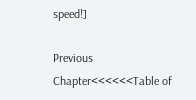speed!]

Previous Chapter<<<<<<Table of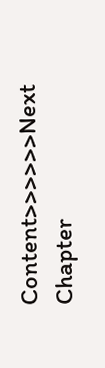Content>>>>>>Next Chapter